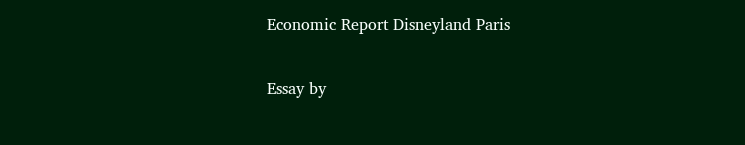Economic Report Disneyland Paris

Essay by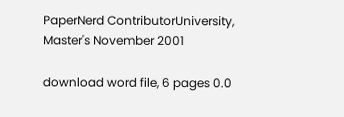PaperNerd ContributorUniversity, Master's November 2001

download word file, 6 pages 0.0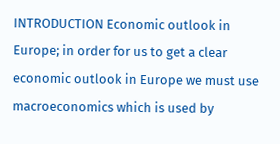INTRODUCTION Economic outlook in Europe; in order for us to get a clear economic outlook in Europe we must use macroeconomics which is used by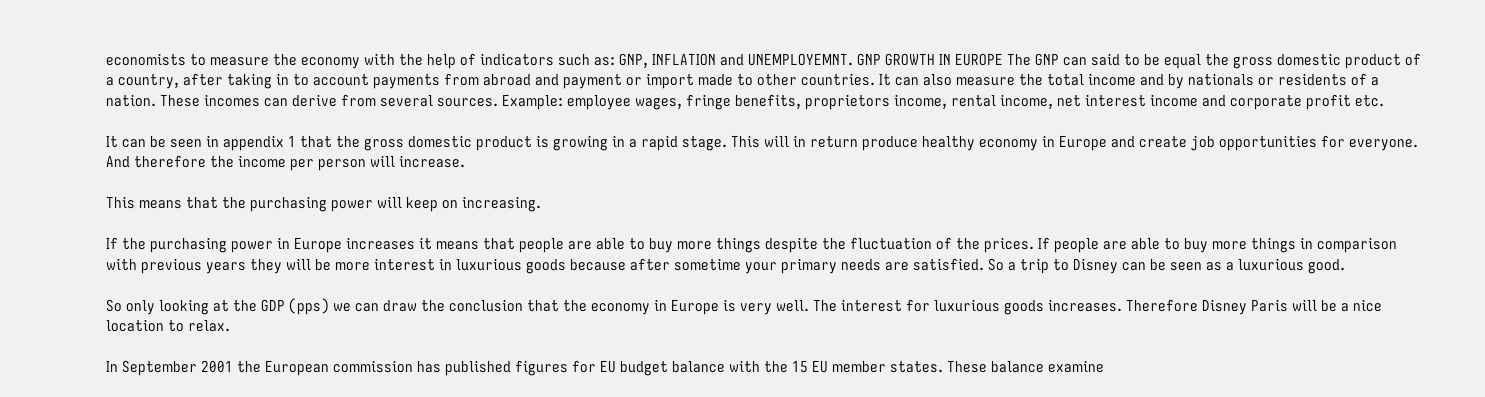economists to measure the economy with the help of indicators such as: GNP, INFLATION and UNEMPLOYEMNT. GNP GROWTH IN EUROPE The GNP can said to be equal the gross domestic product of a country, after taking in to account payments from abroad and payment or import made to other countries. It can also measure the total income and by nationals or residents of a nation. These incomes can derive from several sources. Example: employee wages, fringe benefits, proprietors income, rental income, net interest income and corporate profit etc.

It can be seen in appendix 1 that the gross domestic product is growing in a rapid stage. This will in return produce healthy economy in Europe and create job opportunities for everyone. And therefore the income per person will increase.

This means that the purchasing power will keep on increasing.

If the purchasing power in Europe increases it means that people are able to buy more things despite the fluctuation of the prices. If people are able to buy more things in comparison with previous years they will be more interest in luxurious goods because after sometime your primary needs are satisfied. So a trip to Disney can be seen as a luxurious good.

So only looking at the GDP (pps) we can draw the conclusion that the economy in Europe is very well. The interest for luxurious goods increases. Therefore Disney Paris will be a nice location to relax.

In September 2001 the European commission has published figures for EU budget balance with the 15 EU member states. These balance examine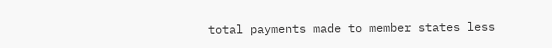total payments made to member states less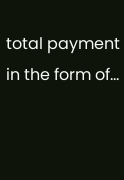total payment in the form of...